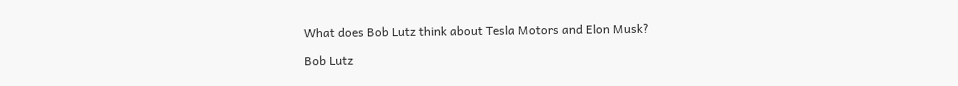What does Bob Lutz think about Tesla Motors and Elon Musk?

Bob Lutz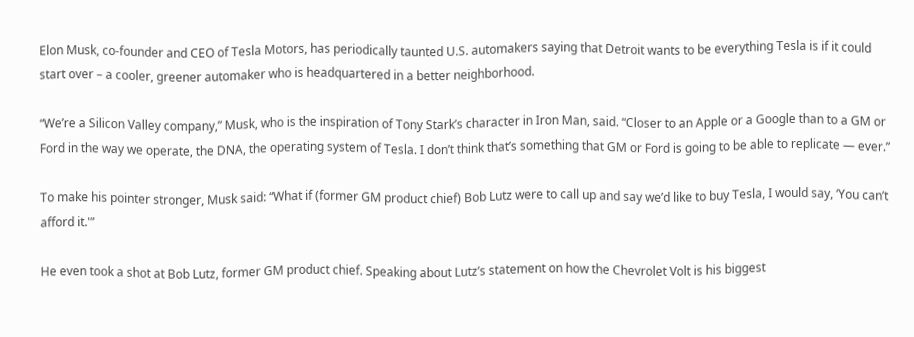Elon Musk, co-founder and CEO of Tesla Motors, has periodically taunted U.S. automakers saying that Detroit wants to be everything Tesla is if it could start over – a cooler, greener automaker who is headquartered in a better neighborhood.

“We’re a Silicon Valley company,” Musk, who is the inspiration of Tony Stark’s character in Iron Man, said. “Closer to an Apple or a Google than to a GM or Ford in the way we operate, the DNA, the operating system of Tesla. I don’t think that’s something that GM or Ford is going to be able to replicate — ever.”

To make his pointer stronger, Musk said: “What if (former GM product chief) Bob Lutz were to call up and say we’d like to buy Tesla, I would say, ‘You can’t afford it.'”

He even took a shot at Bob Lutz, former GM product chief. Speaking about Lutz’s statement on how the Chevrolet Volt is his biggest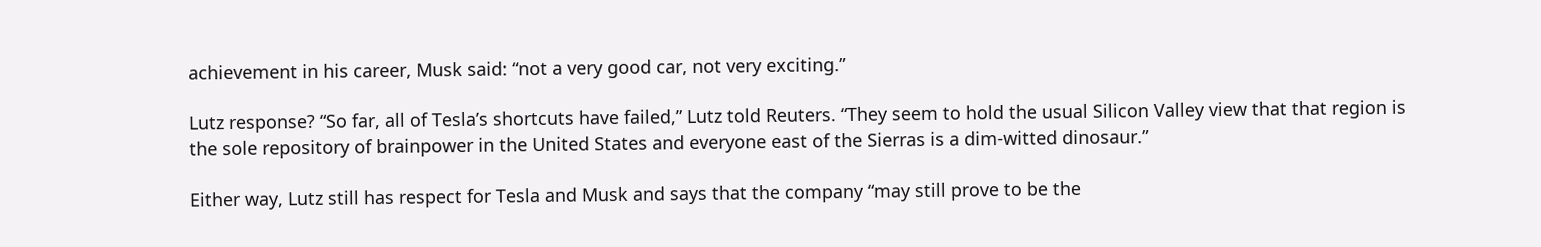achievement in his career, Musk said: “not a very good car, not very exciting.”

Lutz response? “So far, all of Tesla’s shortcuts have failed,” Lutz told Reuters. “They seem to hold the usual Silicon Valley view that that region is the sole repository of brainpower in the United States and everyone east of the Sierras is a dim-witted dinosaur.”

Either way, Lutz still has respect for Tesla and Musk and says that the company “may still prove to be the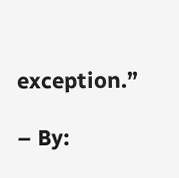exception.”

– By: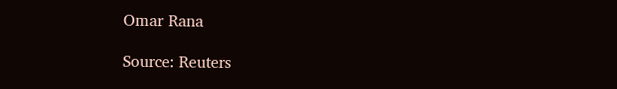Omar Rana

Source: Reuters